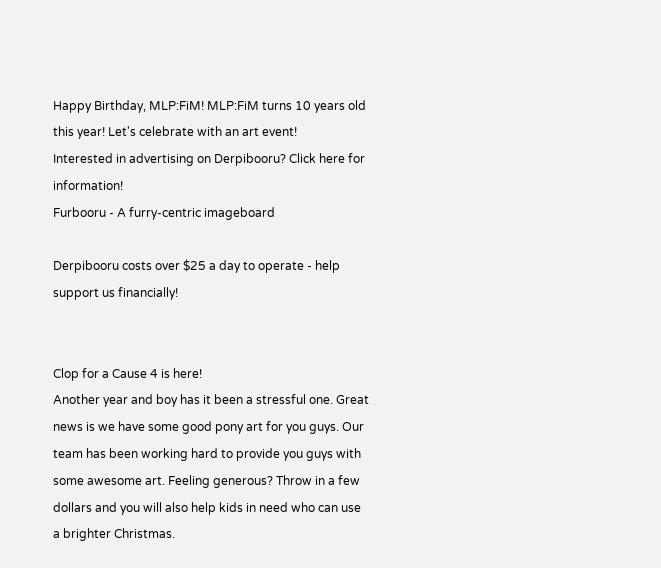Happy Birthday, MLP:FiM! MLP:FiM turns 10 years old this year! Let's celebrate with an art event!
Interested in advertising on Derpibooru? Click here for information!
Furbooru - A furry-centric imageboard

Derpibooru costs over $25 a day to operate - help support us financially!


Clop for a Cause 4 is here!
Another year and boy has it been a stressful one. Great news is we have some good pony art for you guys. Our team has been working hard to provide you guys with some awesome art. Feeling generous? Throw in a few dollars and you will also help kids in need who can use a brighter Christmas.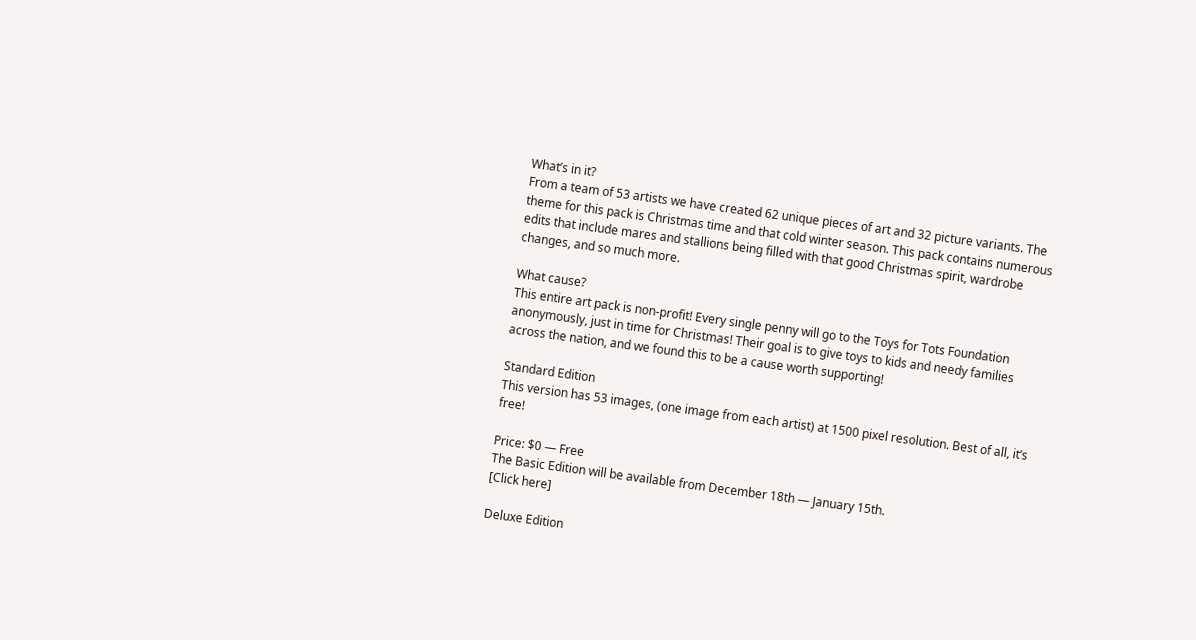What’s in it?
From a team of 53 artists we have created 62 unique pieces of art and 32 picture variants. The theme for this pack is Christmas time and that cold winter season. This pack contains numerous edits that include mares and stallions being filled with that good Christmas spirit, wardrobe changes, and so much more.

What cause?
This entire art pack is non-profit! Every single penny will go to the Toys for Tots Foundation anonymously, just in time for Christmas! Their goal is to give toys to kids and needy families across the nation, and we found this to be a cause worth supporting!

Standard Edition
This version has 53 images, (one image from each artist) at 1500 pixel resolution. Best of all, it’s free!

Price: $0 — Free
The Basic Edition will be available from December 18th — January 15th.
[Click here]

Deluxe Edition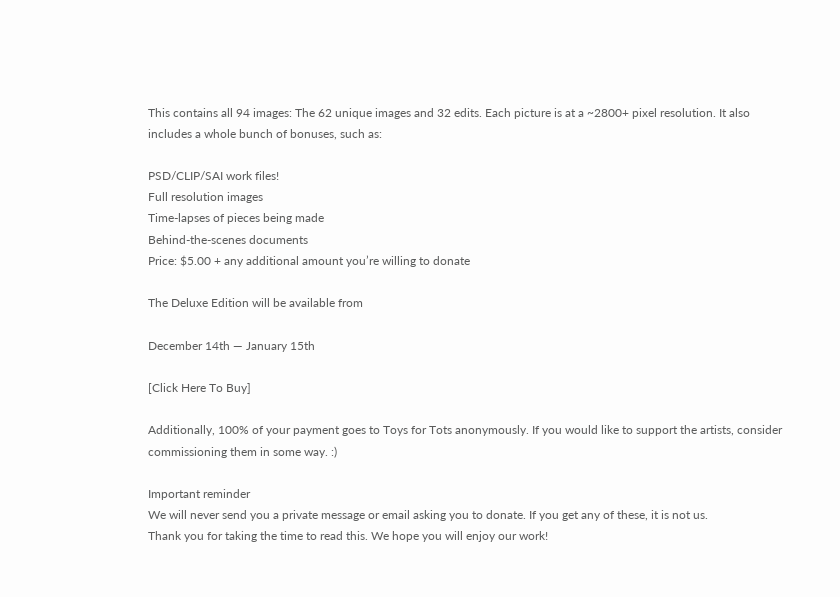This contains all 94 images: The 62 unique images and 32 edits. Each picture is at a ~2800+ pixel resolution. It also includes a whole bunch of bonuses, such as:

PSD/CLIP/SAI work files!
Full resolution images
Time-lapses of pieces being made
Behind-the-scenes documents
Price: $5.00 + any additional amount you’re willing to donate

The Deluxe Edition will be available from

December 14th — January 15th

[Click Here To Buy]

Additionally, 100% of your payment goes to Toys for Tots anonymously. If you would like to support the artists, consider commissioning them in some way. :)

Important reminder
We will never send you a private message or email asking you to donate. If you get any of these, it is not us.
Thank you for taking the time to read this. We hope you will enjoy our work!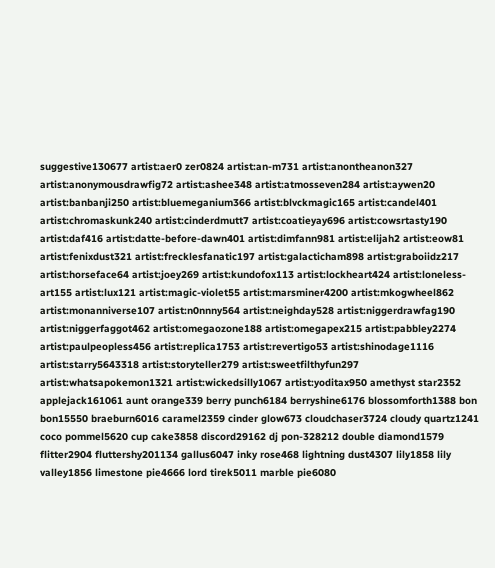suggestive130677 artist:aer0 zer0824 artist:an-m731 artist:anontheanon327 artist:anonymousdrawfig72 artist:ashee348 artist:atmosseven284 artist:aywen20 artist:banbanji250 artist:bluemeganium366 artist:blvckmagic165 artist:candel401 artist:chromaskunk240 artist:cinderdmutt7 artist:coatieyay696 artist:cowsrtasty190 artist:daf416 artist:datte-before-dawn401 artist:dimfann981 artist:elijah2 artist:eow81 artist:fenixdust321 artist:frecklesfanatic197 artist:galacticham898 artist:graboiidz217 artist:horseface64 artist:joey269 artist:kundofox113 artist:lockheart424 artist:loneless-art155 artist:lux121 artist:magic-violet55 artist:marsminer4200 artist:mkogwheel862 artist:monanniverse107 artist:n0nnny564 artist:neighday528 artist:niggerdrawfag190 artist:niggerfaggot462 artist:omegaozone188 artist:omegapex215 artist:pabbley2274 artist:paulpeopless456 artist:replica1753 artist:revertigo53 artist:shinodage1116 artist:starry5643318 artist:storyteller279 artist:sweetfilthyfun297 artist:whatsapokemon1321 artist:wickedsilly1067 artist:yoditax950 amethyst star2352 applejack161061 aunt orange339 berry punch6184 berryshine6176 blossomforth1388 bon bon15550 braeburn6016 caramel2359 cinder glow673 cloudchaser3724 cloudy quartz1241 coco pommel5620 cup cake3858 discord29162 dj pon-328212 double diamond1579 flitter2904 fluttershy201134 gallus6047 inky rose468 lightning dust4307 lily1858 lily valley1856 limestone pie4666 lord tirek5011 marble pie6080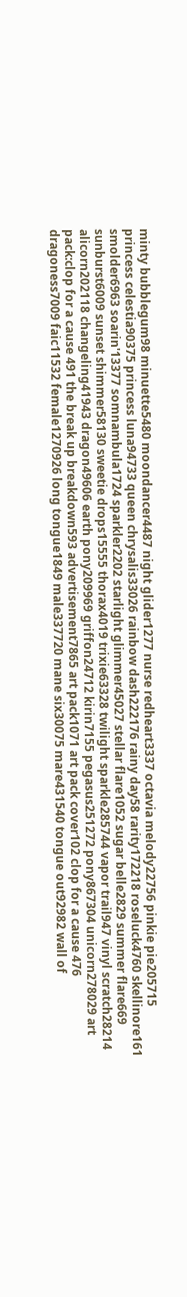minty bubblegum98 minuette5480 moondancer4487 night glider1277 nurse redheart3337 octavia melody22756 pinkie pie205715 princess celestia90375 princess luna94733 queen chrysalis33026 rainbow dash222176 rainy day58 rarity172218 roseluck4760 skellinore161 smolder6963 soarin'13377 somnambula1724 sparkler2202 starlight glimmer45027 stellar flare1052 sugar belle2829 summer flare669 sunburst6009 sunset shimmer58130 sweetie drops15555 thorax4019 trixie63328 twilight sparkle285744 vapor trail947 vinyl scratch28214 alicorn202118 changeling41943 dragon49606 earth pony209969 griffon24712 kirin7155 pegasus251272 pony867304 unicorn278029 art pack:clop for a cause 491 the break up breakdown593 advertisement7865 art pack1071 art pack cover102 clop for a cause 476 dragoness7009 faic11532 female1270926 long tongue1849 male337720 mane six30075 mare431540 tongue out92982 wall of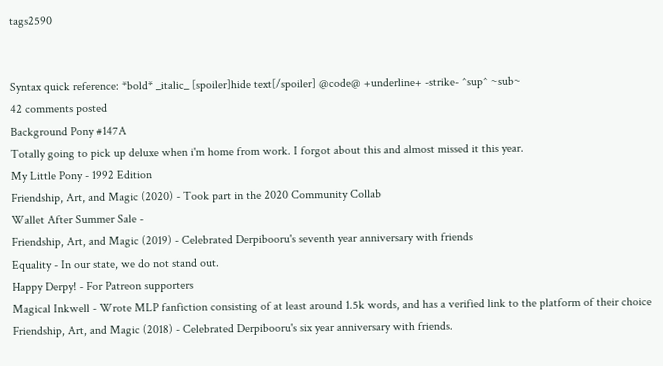tags2590


Syntax quick reference: *bold* _italic_ [spoiler]hide text[/spoiler] @code@ +underline+ -strike- ^sup^ ~sub~
42 comments posted
Background Pony #147A
Totally going to pick up deluxe when i'm home from work. I forgot about this and almost missed it this year.
My Little Pony - 1992 Edition
Friendship, Art, and Magic (2020) - Took part in the 2020 Community Collab
Wallet After Summer Sale -
Friendship, Art, and Magic (2019) - Celebrated Derpibooru's seventh year anniversary with friends
Equality - In our state, we do not stand out.
Happy Derpy! - For Patreon supporters
Magical Inkwell - Wrote MLP fanfiction consisting of at least around 1.5k words, and has a verified link to the platform of their choice
Friendship, Art, and Magic (2018) - Celebrated Derpibooru's six year anniversary with friends.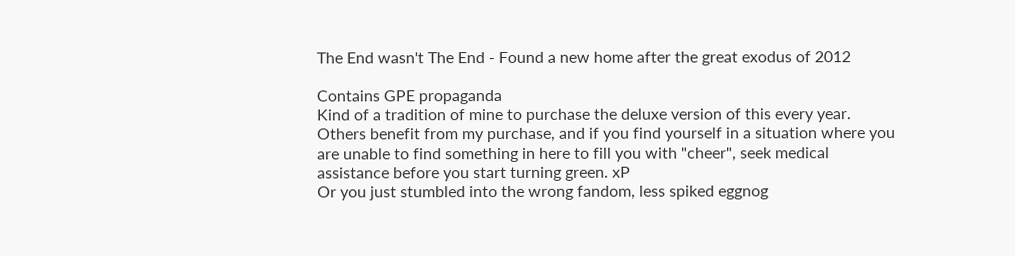The End wasn't The End - Found a new home after the great exodus of 2012

Contains GPE propaganda
Kind of a tradition of mine to purchase the deluxe version of this every year.
Others benefit from my purchase, and if you find yourself in a situation where you are unable to find something in here to fill you with "cheer", seek medical assistance before you start turning green. xP
Or you just stumbled into the wrong fandom, less spiked eggnog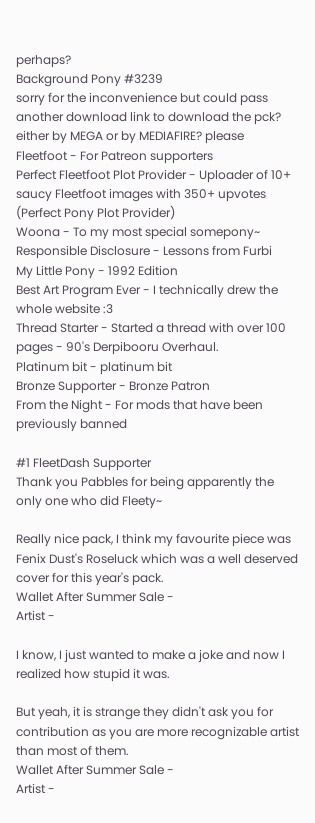perhaps?
Background Pony #3239
sorry for the inconvenience but could pass another download link to download the pck? either by MEGA or by MEDIAFIRE? please
Fleetfoot - For Patreon supporters
Perfect Fleetfoot Plot Provider - Uploader of 10+ saucy Fleetfoot images with 350+ upvotes (Perfect Pony Plot Provider)
Woona - To my most special somepony~
Responsible Disclosure - Lessons from Furbi
My Little Pony - 1992 Edition
Best Art Program Ever - I technically drew the whole website :3
Thread Starter - Started a thread with over 100 pages - 90's Derpibooru Overhaul.
Platinum bit - platinum bit
Bronze Supporter - Bronze Patron
From the Night - For mods that have been previously banned

#1 FleetDash Supporter
Thank you Pabbles for being apparently the only one who did Fleety~

Really nice pack, I think my favourite piece was Fenix Dust's Roseluck which was a well deserved cover for this year's pack.
Wallet After Summer Sale -
Artist -

I know, I just wanted to make a joke and now I realized how stupid it was.

But yeah, it is strange they didn't ask you for contribution as you are more recognizable artist than most of them.
Wallet After Summer Sale -
Artist -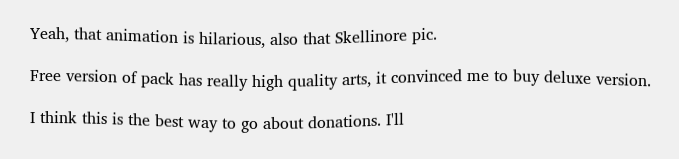Yeah, that animation is hilarious, also that Skellinore pic.

Free version of pack has really high quality arts, it convinced me to buy deluxe version.

I think this is the best way to go about donations. I'll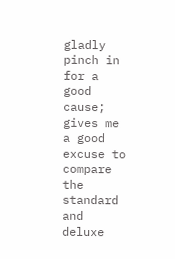gladly pinch in for a good cause; gives me a good excuse to compare the standard and deluxe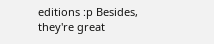editions :p Besides, they're great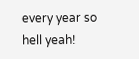every year so hell yeah!